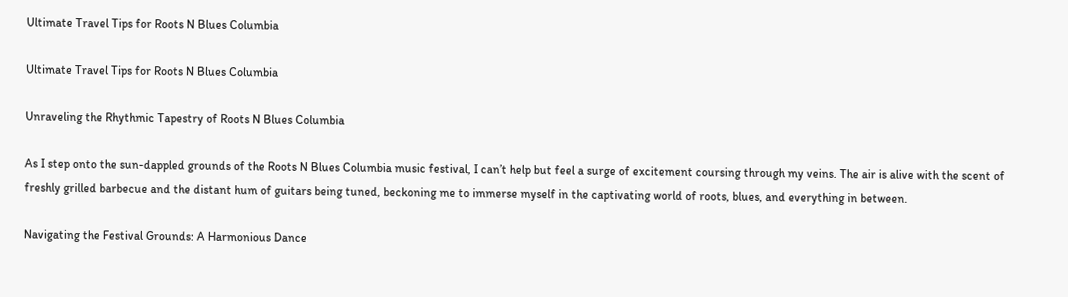Ultimate Travel Tips for Roots N Blues Columbia

Ultimate Travel Tips for Roots N Blues Columbia

Unraveling the Rhythmic Tapestry of Roots N Blues Columbia

As I step onto the sun-dappled grounds of the Roots N Blues Columbia music festival, I can’t help but feel a surge of excitement coursing through my veins. The air is alive with the scent of freshly grilled barbecue and the distant hum of guitars being tuned, beckoning me to immerse myself in the captivating world of roots, blues, and everything in between.

Navigating the Festival Grounds: A Harmonious Dance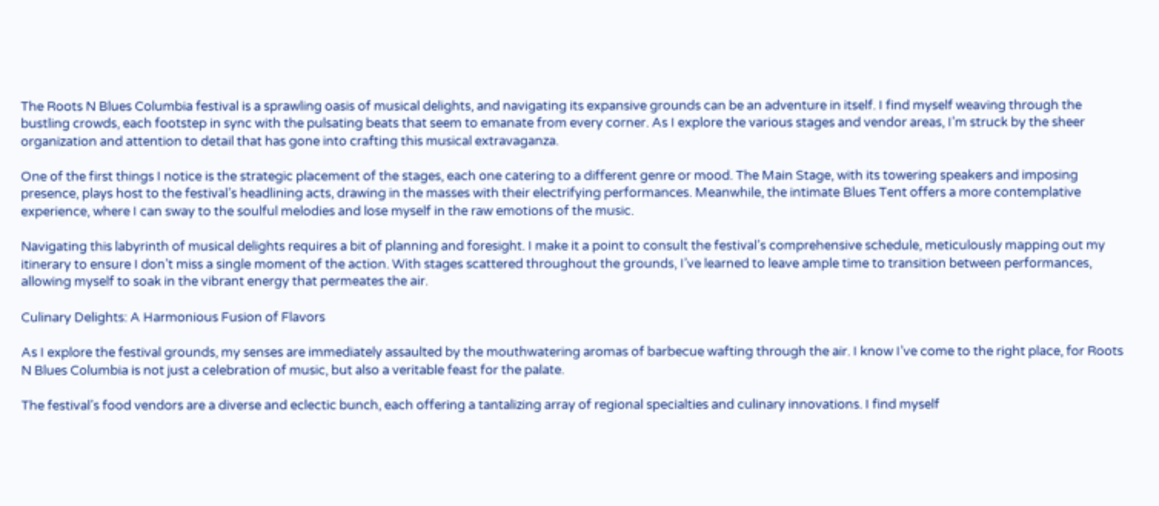The Roots N Blues Columbia festival is a sprawling oasis of musical delights, and navigating its expansive grounds can be an adventure in itself. I find myself weaving through the bustling crowds, each footstep in sync with the pulsating beats that seem to emanate from every corner. As I explore the various stages and vendor areas, I’m struck by the sheer organization and attention to detail that has gone into crafting this musical extravaganza.

One of the first things I notice is the strategic placement of the stages, each one catering to a different genre or mood. The Main Stage, with its towering speakers and imposing presence, plays host to the festival’s headlining acts, drawing in the masses with their electrifying performances. Meanwhile, the intimate Blues Tent offers a more contemplative experience, where I can sway to the soulful melodies and lose myself in the raw emotions of the music.

Navigating this labyrinth of musical delights requires a bit of planning and foresight. I make it a point to consult the festival’s comprehensive schedule, meticulously mapping out my itinerary to ensure I don’t miss a single moment of the action. With stages scattered throughout the grounds, I’ve learned to leave ample time to transition between performances, allowing myself to soak in the vibrant energy that permeates the air.

Culinary Delights: A Harmonious Fusion of Flavors

As I explore the festival grounds, my senses are immediately assaulted by the mouthwatering aromas of barbecue wafting through the air. I know I’ve come to the right place, for Roots N Blues Columbia is not just a celebration of music, but also a veritable feast for the palate.

The festival’s food vendors are a diverse and eclectic bunch, each offering a tantalizing array of regional specialties and culinary innovations. I find myself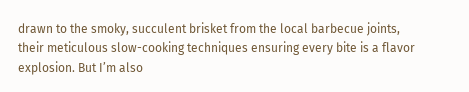drawn to the smoky, succulent brisket from the local barbecue joints, their meticulous slow-cooking techniques ensuring every bite is a flavor explosion. But I’m also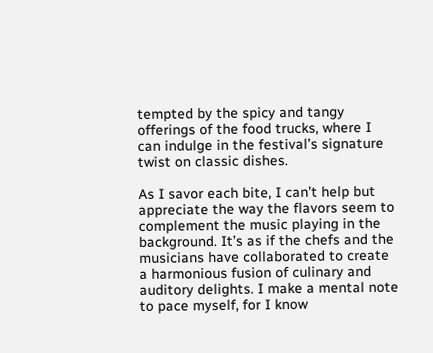tempted by the spicy and tangy offerings of the food trucks, where I can indulge in the festival’s signature twist on classic dishes.

As I savor each bite, I can’t help but appreciate the way the flavors seem to complement the music playing in the background. It’s as if the chefs and the musicians have collaborated to create a harmonious fusion of culinary and auditory delights. I make a mental note to pace myself, for I know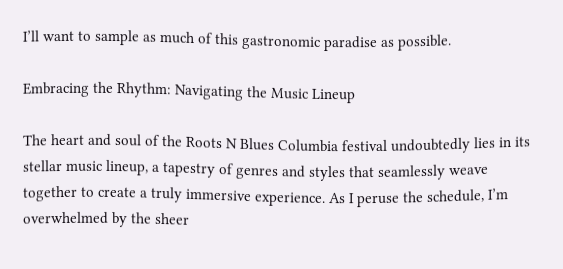I’ll want to sample as much of this gastronomic paradise as possible.

Embracing the Rhythm: Navigating the Music Lineup

The heart and soul of the Roots N Blues Columbia festival undoubtedly lies in its stellar music lineup, a tapestry of genres and styles that seamlessly weave together to create a truly immersive experience. As I peruse the schedule, I’m overwhelmed by the sheer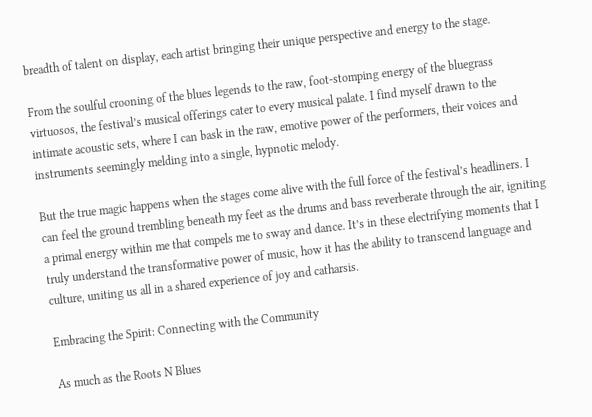breadth of talent on display, each artist bringing their unique perspective and energy to the stage.

From the soulful crooning of the blues legends to the raw, foot-stomping energy of the bluegrass virtuosos, the festival’s musical offerings cater to every musical palate. I find myself drawn to the intimate acoustic sets, where I can bask in the raw, emotive power of the performers, their voices and instruments seemingly melding into a single, hypnotic melody.

But the true magic happens when the stages come alive with the full force of the festival’s headliners. I can feel the ground trembling beneath my feet as the drums and bass reverberate through the air, igniting a primal energy within me that compels me to sway and dance. It’s in these electrifying moments that I truly understand the transformative power of music, how it has the ability to transcend language and culture, uniting us all in a shared experience of joy and catharsis.

Embracing the Spirit: Connecting with the Community

As much as the Roots N Blues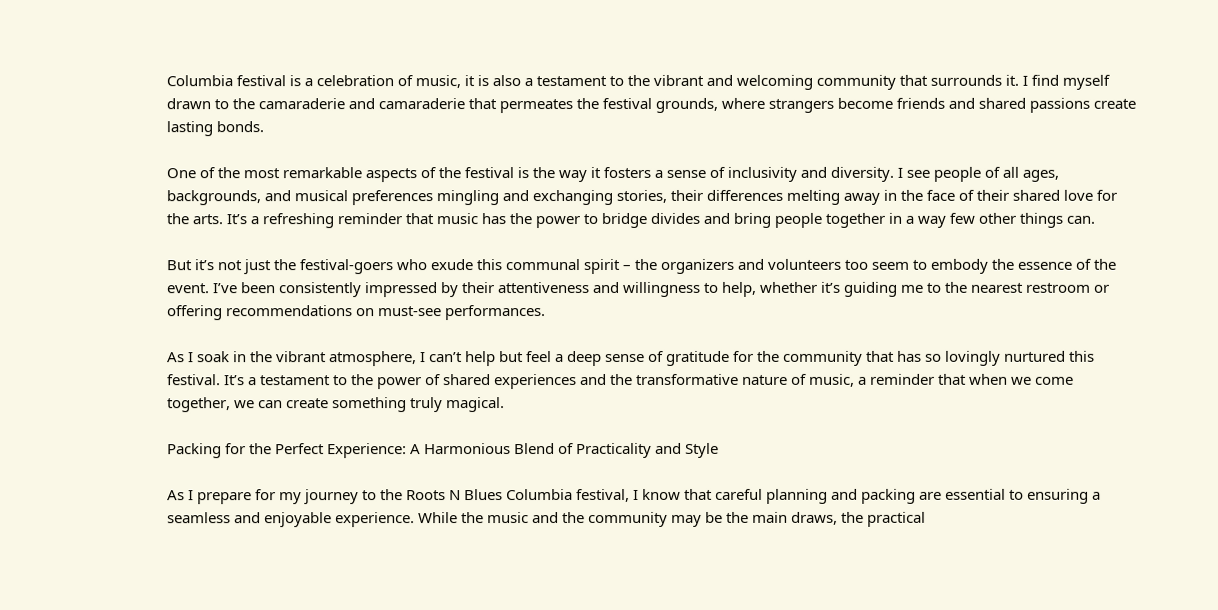Columbia festival is a celebration of music, it is also a testament to the vibrant and welcoming community that surrounds it. I find myself drawn to the camaraderie and camaraderie that permeates the festival grounds, where strangers become friends and shared passions create lasting bonds.

One of the most remarkable aspects of the festival is the way it fosters a sense of inclusivity and diversity. I see people of all ages, backgrounds, and musical preferences mingling and exchanging stories, their differences melting away in the face of their shared love for the arts. It’s a refreshing reminder that music has the power to bridge divides and bring people together in a way few other things can.

But it’s not just the festival-goers who exude this communal spirit – the organizers and volunteers too seem to embody the essence of the event. I’ve been consistently impressed by their attentiveness and willingness to help, whether it’s guiding me to the nearest restroom or offering recommendations on must-see performances.

As I soak in the vibrant atmosphere, I can’t help but feel a deep sense of gratitude for the community that has so lovingly nurtured this festival. It’s a testament to the power of shared experiences and the transformative nature of music, a reminder that when we come together, we can create something truly magical.

Packing for the Perfect Experience: A Harmonious Blend of Practicality and Style

As I prepare for my journey to the Roots N Blues Columbia festival, I know that careful planning and packing are essential to ensuring a seamless and enjoyable experience. While the music and the community may be the main draws, the practical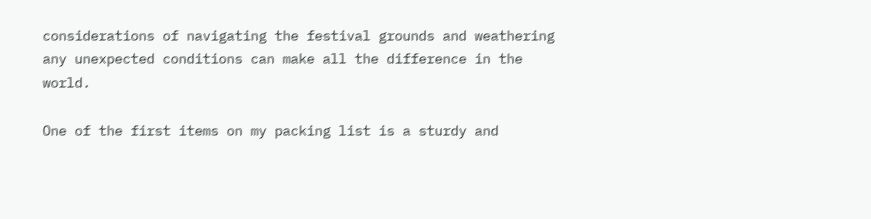considerations of navigating the festival grounds and weathering any unexpected conditions can make all the difference in the world.

One of the first items on my packing list is a sturdy and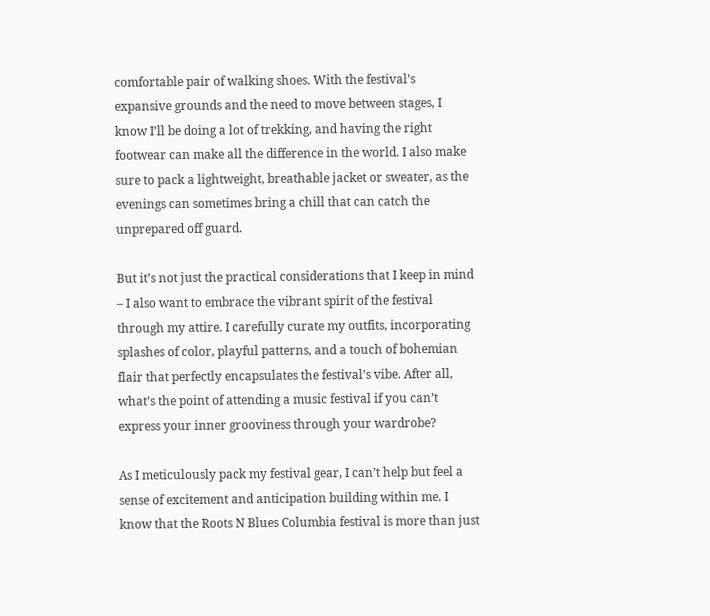comfortable pair of walking shoes. With the festival’s expansive grounds and the need to move between stages, I know I’ll be doing a lot of trekking, and having the right footwear can make all the difference in the world. I also make sure to pack a lightweight, breathable jacket or sweater, as the evenings can sometimes bring a chill that can catch the unprepared off guard.

But it’s not just the practical considerations that I keep in mind – I also want to embrace the vibrant spirit of the festival through my attire. I carefully curate my outfits, incorporating splashes of color, playful patterns, and a touch of bohemian flair that perfectly encapsulates the festival’s vibe. After all, what’s the point of attending a music festival if you can’t express your inner grooviness through your wardrobe?

As I meticulously pack my festival gear, I can’t help but feel a sense of excitement and anticipation building within me. I know that the Roots N Blues Columbia festival is more than just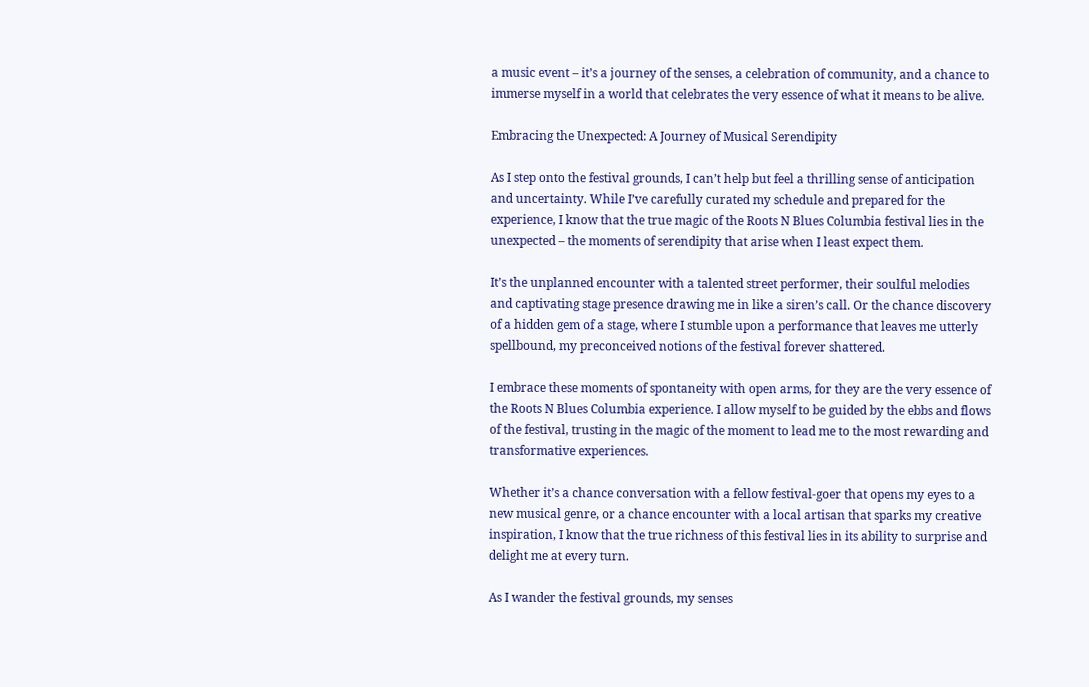a music event – it’s a journey of the senses, a celebration of community, and a chance to immerse myself in a world that celebrates the very essence of what it means to be alive.

Embracing the Unexpected: A Journey of Musical Serendipity

As I step onto the festival grounds, I can’t help but feel a thrilling sense of anticipation and uncertainty. While I’ve carefully curated my schedule and prepared for the experience, I know that the true magic of the Roots N Blues Columbia festival lies in the unexpected – the moments of serendipity that arise when I least expect them.

It’s the unplanned encounter with a talented street performer, their soulful melodies and captivating stage presence drawing me in like a siren’s call. Or the chance discovery of a hidden gem of a stage, where I stumble upon a performance that leaves me utterly spellbound, my preconceived notions of the festival forever shattered.

I embrace these moments of spontaneity with open arms, for they are the very essence of the Roots N Blues Columbia experience. I allow myself to be guided by the ebbs and flows of the festival, trusting in the magic of the moment to lead me to the most rewarding and transformative experiences.

Whether it’s a chance conversation with a fellow festival-goer that opens my eyes to a new musical genre, or a chance encounter with a local artisan that sparks my creative inspiration, I know that the true richness of this festival lies in its ability to surprise and delight me at every turn.

As I wander the festival grounds, my senses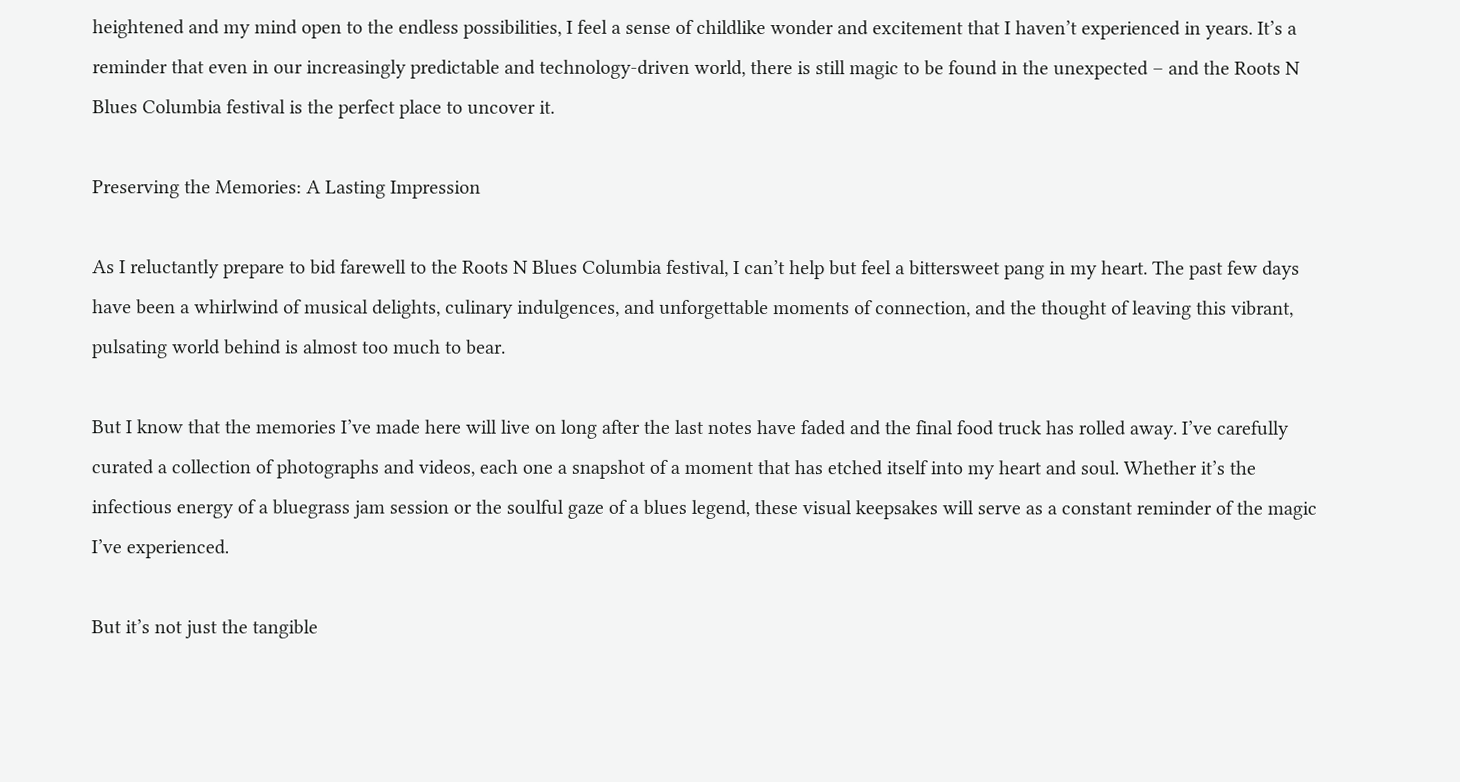heightened and my mind open to the endless possibilities, I feel a sense of childlike wonder and excitement that I haven’t experienced in years. It’s a reminder that even in our increasingly predictable and technology-driven world, there is still magic to be found in the unexpected – and the Roots N Blues Columbia festival is the perfect place to uncover it.

Preserving the Memories: A Lasting Impression

As I reluctantly prepare to bid farewell to the Roots N Blues Columbia festival, I can’t help but feel a bittersweet pang in my heart. The past few days have been a whirlwind of musical delights, culinary indulgences, and unforgettable moments of connection, and the thought of leaving this vibrant, pulsating world behind is almost too much to bear.

But I know that the memories I’ve made here will live on long after the last notes have faded and the final food truck has rolled away. I’ve carefully curated a collection of photographs and videos, each one a snapshot of a moment that has etched itself into my heart and soul. Whether it’s the infectious energy of a bluegrass jam session or the soulful gaze of a blues legend, these visual keepsakes will serve as a constant reminder of the magic I’ve experienced.

But it’s not just the tangible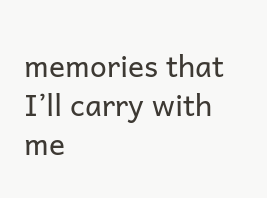memories that I’ll carry with me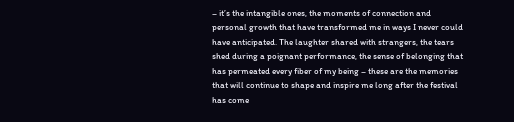– it’s the intangible ones, the moments of connection and personal growth that have transformed me in ways I never could have anticipated. The laughter shared with strangers, the tears shed during a poignant performance, the sense of belonging that has permeated every fiber of my being – these are the memories that will continue to shape and inspire me long after the festival has come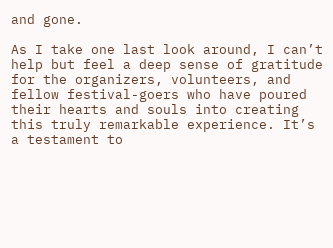and gone.

As I take one last look around, I can’t help but feel a deep sense of gratitude for the organizers, volunteers, and fellow festival-goers who have poured their hearts and souls into creating this truly remarkable experience. It’s a testament to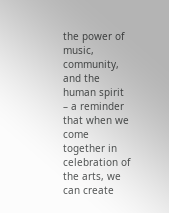the power of music, community, and the human spirit – a reminder that when we come together in celebration of the arts, we can create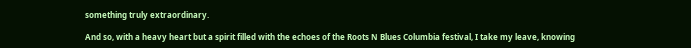something truly extraordinary.

And so, with a heavy heart but a spirit filled with the echoes of the Roots N Blues Columbia festival, I take my leave, knowing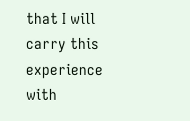that I will carry this experience with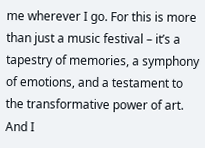me wherever I go. For this is more than just a music festival – it’s a tapestry of memories, a symphony of emotions, and a testament to the transformative power of art. And I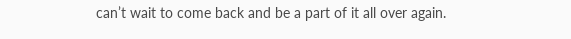can’t wait to come back and be a part of it all over again.